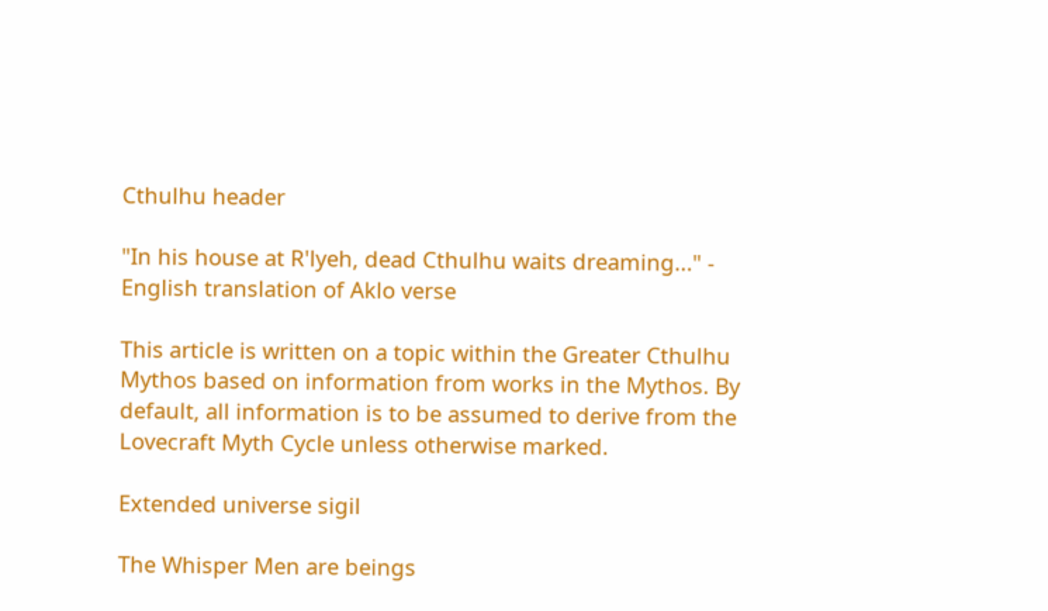Cthulhu header

"In his house at R'lyeh, dead Cthulhu waits dreaming..." - English translation of Aklo verse

This article is written on a topic within the Greater Cthulhu Mythos based on information from works in the Mythos. By default, all information is to be assumed to derive from the Lovecraft Myth Cycle unless otherwise marked.

Extended universe sigil

The Whisper Men are beings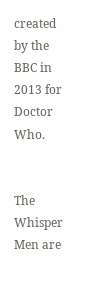created by the BBC in 2013 for Doctor Who.


The Whisper Men are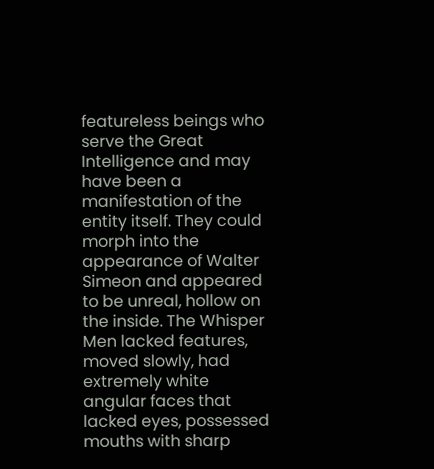featureless beings who serve the Great Intelligence and may have been a manifestation of the entity itself. They could morph into the appearance of Walter Simeon and appeared to be unreal, hollow on the inside. The Whisper Men lacked features, moved slowly, had extremely white angular faces that lacked eyes, possessed mouths with sharp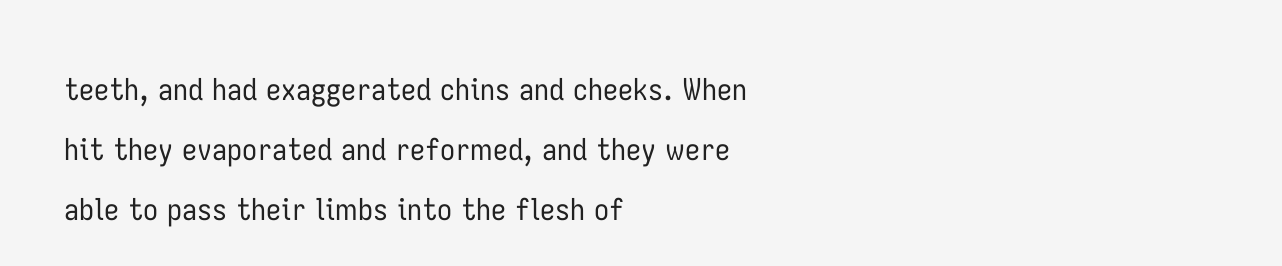teeth, and had exaggerated chins and cheeks. When hit they evaporated and reformed, and they were able to pass their limbs into the flesh of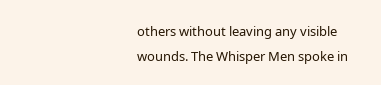others without leaving any visible wounds. The Whisper Men spoke in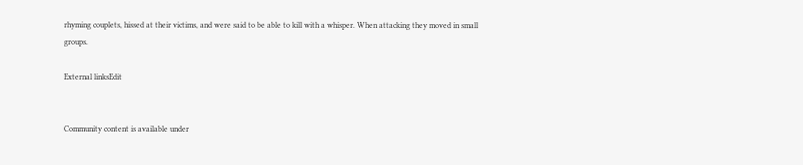rhyming couplets, hissed at their victims, and were said to be able to kill with a whisper. When attacking they moved in small groups.

External linksEdit


Community content is available under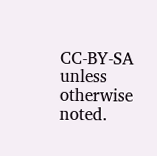CC-BY-SA unless otherwise noted.